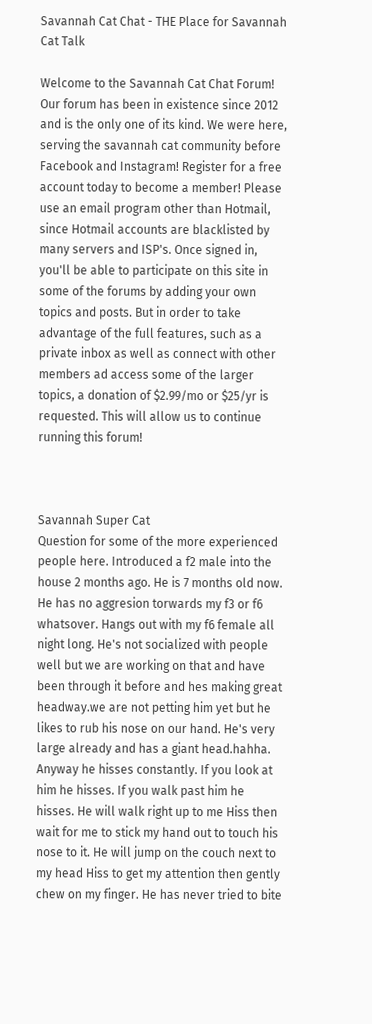Savannah Cat Chat - THE Place for Savannah Cat Talk

Welcome to the Savannah Cat Chat Forum! Our forum has been in existence since 2012 and is the only one of its kind. We were here, serving the savannah cat community before Facebook and Instagram! Register for a free account today to become a member! Please use an email program other than Hotmail, since Hotmail accounts are blacklisted by many servers and ISP's. Once signed in, you'll be able to participate on this site in some of the forums by adding your own topics and posts. But in order to take advantage of the full features, such as a private inbox as well as connect with other members ad access some of the larger topics, a donation of $2.99/mo or $25/yr is requested. This will allow us to continue running this forum!



Savannah Super Cat
Question for some of the more experienced people here. Introduced a f2 male into the house 2 months ago. He is 7 months old now. He has no aggresion torwards my f3 or f6 whatsover. Hangs out with my f6 female all night long. He's not socialized with people well but we are working on that and have been through it before and hes making great headway.we are not petting him yet but he likes to rub his nose on our hand. He's very large already and has a giant head.hahha. Anyway he hisses constantly. If you look at him he hisses. If you walk past him he hisses. He will walk right up to me Hiss then wait for me to stick my hand out to touch his nose to it. He will jump on the couch next to my head Hiss to get my attention then gently chew on my finger. He has never tried to bite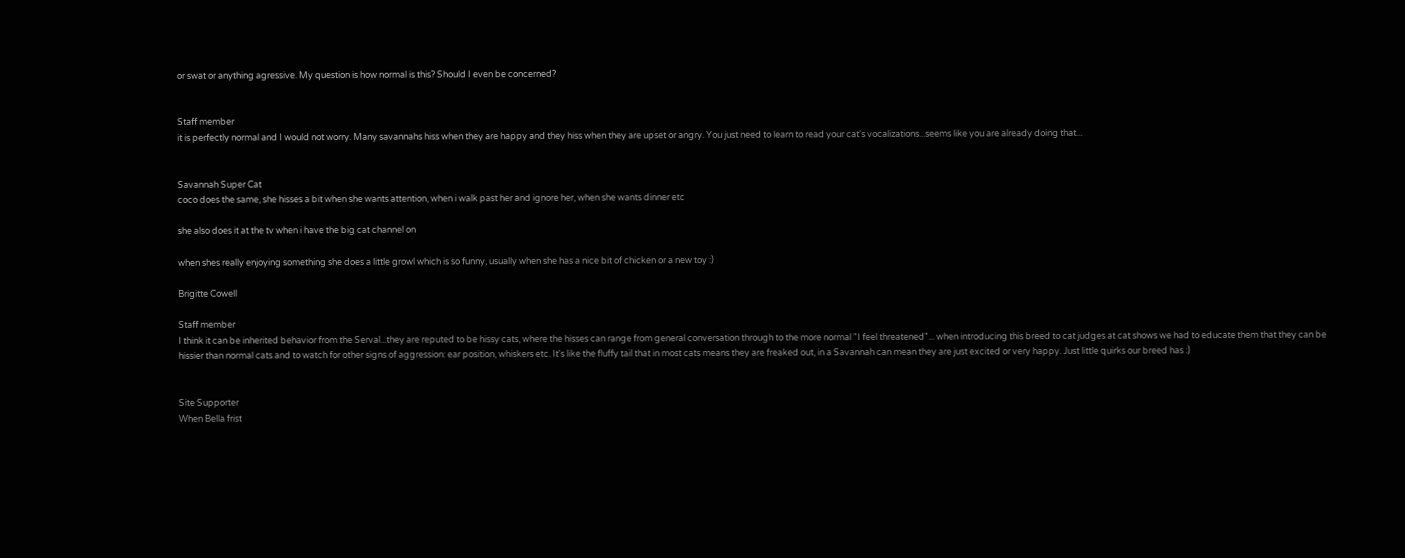or swat or anything agressive. My question is how normal is this? Should I even be concerned?


Staff member
it is perfectly normal and I would not worry. Many savannahs hiss when they are happy and they hiss when they are upset or angry. You just need to learn to read your cat's vocalizations...seems like you are already doing that...


Savannah Super Cat
coco does the same, she hisses a bit when she wants attention, when i walk past her and ignore her, when she wants dinner etc

she also does it at the tv when i have the big cat channel on

when shes really enjoying something she does a little growl which is so funny, usually when she has a nice bit of chicken or a new toy :)

Brigitte Cowell

Staff member
I think it can be inherited behavior from the Serval...they are reputed to be hissy cats, where the hisses can range from general conversation through to the more normal "I feel threatened"... when introducing this breed to cat judges at cat shows we had to educate them that they can be hissier than normal cats and to watch for other signs of aggression: ear position, whiskers etc. It's like the fluffy tail that in most cats means they are freaked out, in a Savannah can mean they are just excited or very happy. Just little quirks our breed has :)


Site Supporter
When Bella frist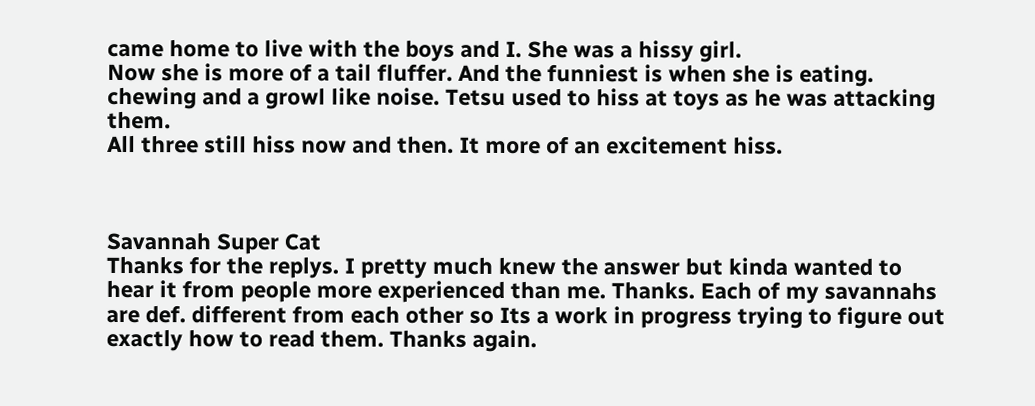came home to live with the boys and I. She was a hissy girl.
Now she is more of a tail fluffer. And the funniest is when she is eating.
chewing and a growl like noise. Tetsu used to hiss at toys as he was attacking them.
All three still hiss now and then. It more of an excitement hiss.



Savannah Super Cat
Thanks for the replys. I pretty much knew the answer but kinda wanted to hear it from people more experienced than me. Thanks. Each of my savannahs are def. different from each other so Its a work in progress trying to figure out exactly how to read them. Thanks again.